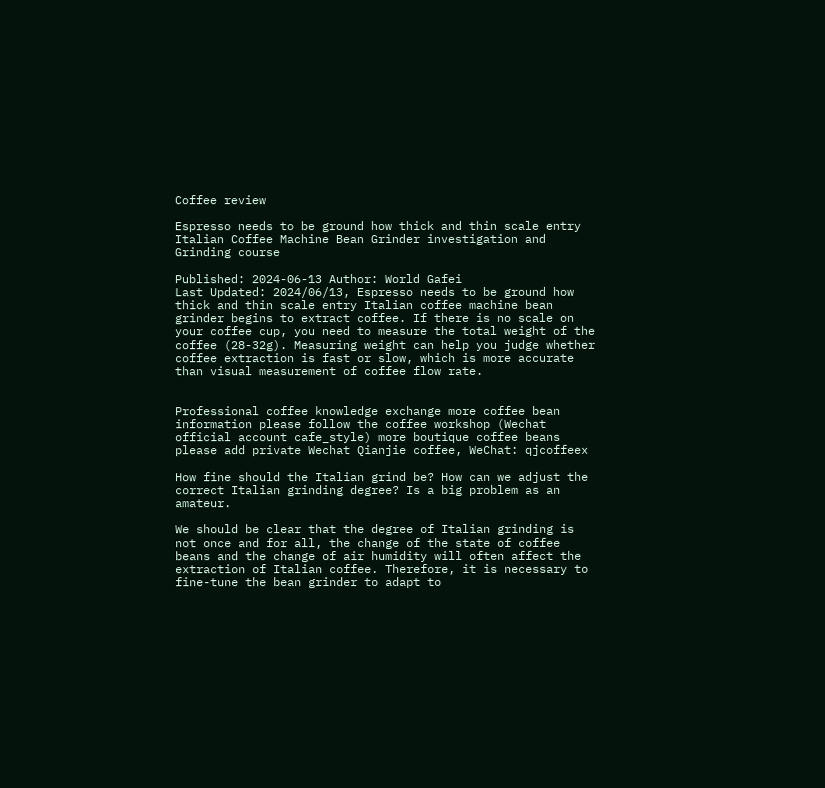Coffee review

Espresso needs to be ground how thick and thin scale entry Italian Coffee Machine Bean Grinder investigation and Grinding course

Published: 2024-06-13 Author: World Gafei
Last Updated: 2024/06/13, Espresso needs to be ground how thick and thin scale entry Italian coffee machine bean grinder begins to extract coffee. If there is no scale on your coffee cup, you need to measure the total weight of the coffee (28-32g). Measuring weight can help you judge whether coffee extraction is fast or slow, which is more accurate than visual measurement of coffee flow rate.


Professional coffee knowledge exchange more coffee bean information please follow the coffee workshop (Wechat official account cafe_style) more boutique coffee beans please add private Wechat Qianjie coffee, WeChat: qjcoffeex

How fine should the Italian grind be? How can we adjust the correct Italian grinding degree? Is a big problem as an amateur.

We should be clear that the degree of Italian grinding is not once and for all, the change of the state of coffee beans and the change of air humidity will often affect the extraction of Italian coffee. Therefore, it is necessary to fine-tune the bean grinder to adapt to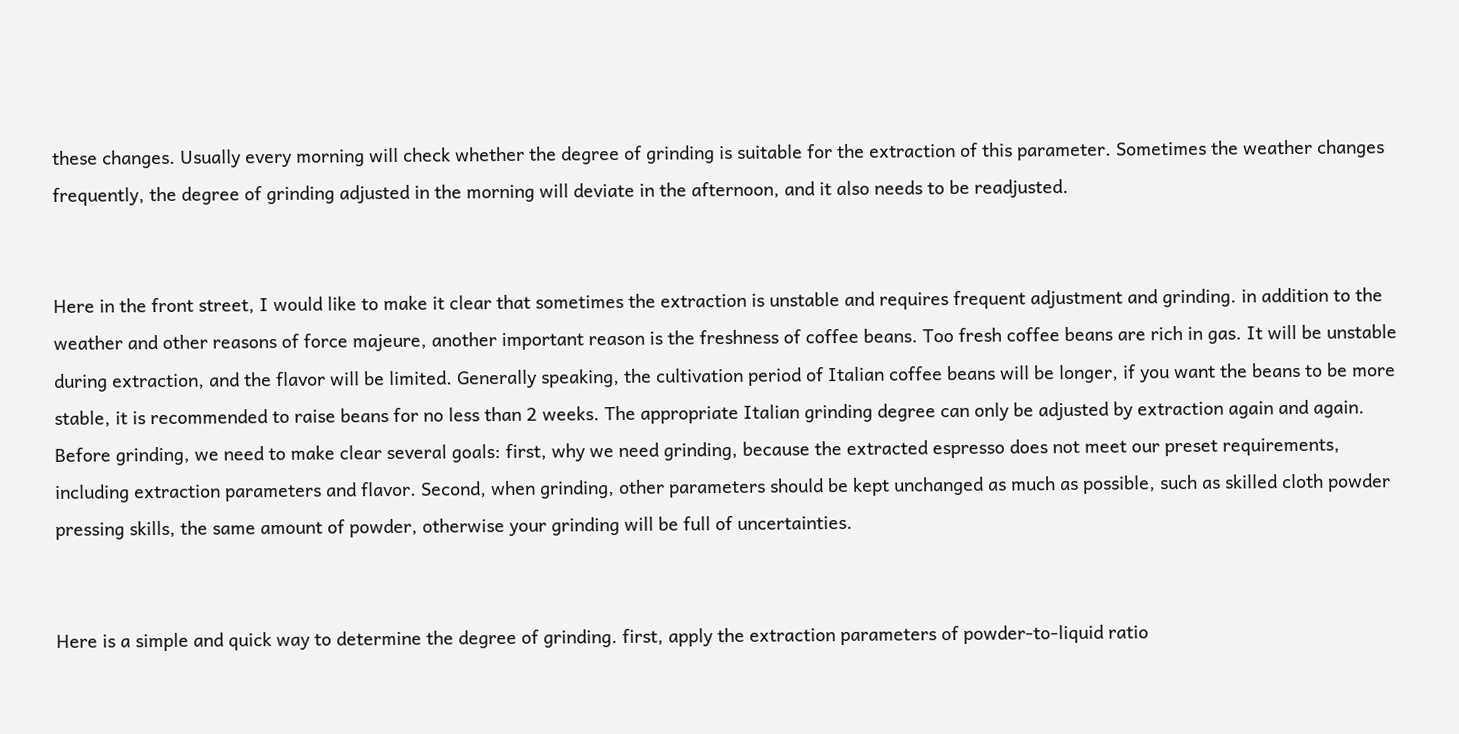these changes. Usually every morning will check whether the degree of grinding is suitable for the extraction of this parameter. Sometimes the weather changes frequently, the degree of grinding adjusted in the morning will deviate in the afternoon, and it also needs to be readjusted.


Here in the front street, I would like to make it clear that sometimes the extraction is unstable and requires frequent adjustment and grinding. in addition to the weather and other reasons of force majeure, another important reason is the freshness of coffee beans. Too fresh coffee beans are rich in gas. It will be unstable during extraction, and the flavor will be limited. Generally speaking, the cultivation period of Italian coffee beans will be longer, if you want the beans to be more stable, it is recommended to raise beans for no less than 2 weeks. The appropriate Italian grinding degree can only be adjusted by extraction again and again. Before grinding, we need to make clear several goals: first, why we need grinding, because the extracted espresso does not meet our preset requirements, including extraction parameters and flavor. Second, when grinding, other parameters should be kept unchanged as much as possible, such as skilled cloth powder pressing skills, the same amount of powder, otherwise your grinding will be full of uncertainties.


Here is a simple and quick way to determine the degree of grinding. first, apply the extraction parameters of powder-to-liquid ratio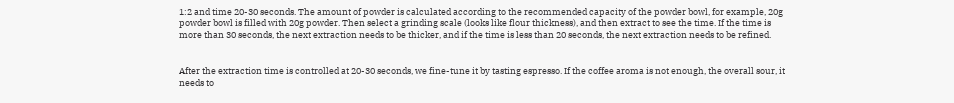1:2 and time 20-30 seconds. The amount of powder is calculated according to the recommended capacity of the powder bowl, for example, 20g powder bowl is filled with 20g powder. Then select a grinding scale (looks like flour thickness), and then extract to see the time. If the time is more than 30 seconds, the next extraction needs to be thicker, and if the time is less than 20 seconds, the next extraction needs to be refined.


After the extraction time is controlled at 20-30 seconds, we fine-tune it by tasting espresso. If the coffee aroma is not enough, the overall sour, it needs to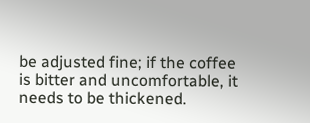be adjusted fine; if the coffee is bitter and uncomfortable, it needs to be thickened.